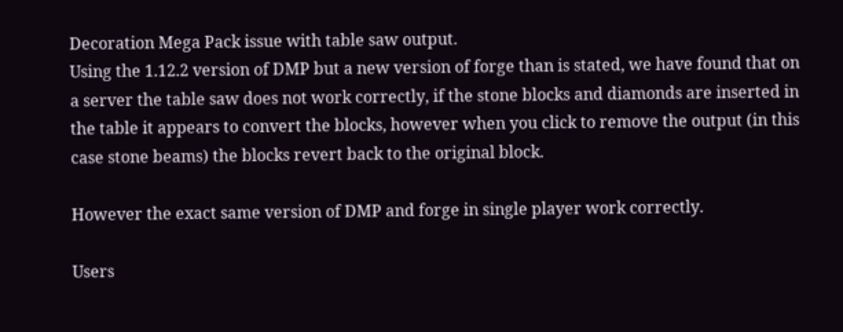Decoration Mega Pack issue with table saw output.
Using the 1.12.2 version of DMP but a new version of forge than is stated, we have found that on a server the table saw does not work correctly, if the stone blocks and diamonds are inserted in the table it appears to convert the blocks, however when you click to remove the output (in this case stone beams) the blocks revert back to the original block.

However the exact same version of DMP and forge in single player work correctly.

Users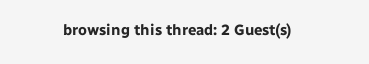browsing this thread: 2 Guest(s)